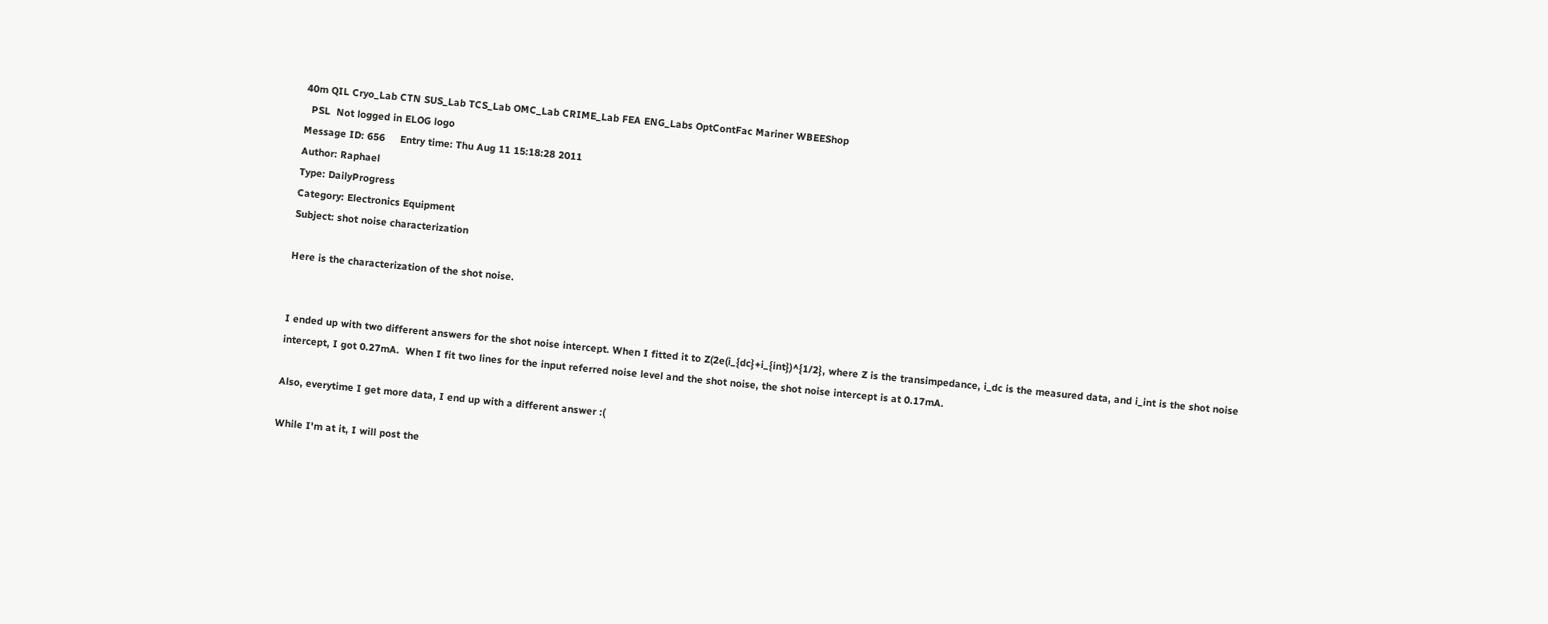40m QIL Cryo_Lab CTN SUS_Lab TCS_Lab OMC_Lab CRIME_Lab FEA ENG_Labs OptContFac Mariner WBEEShop
  PSL  Not logged in ELOG logo
Message ID: 656     Entry time: Thu Aug 11 15:18:28 2011
Author: Raphael
Type: DailyProgress
Category: Electronics Equipment
Subject: shot noise characterization

Here is the characterization of the shot noise.


I ended up with two different answers for the shot noise intercept. When I fitted it to Z(2e(i_{dc}+i_{int})^{1/2}, where Z is the transimpedance, i_dc is the measured data, and i_int is the shot noise intercept, I got 0.27mA.  When I fit two lines for the input referred noise level and the shot noise, the shot noise intercept is at 0.17mA.

Also, everytime I get more data, I end up with a different answer :(

While I'm at it, I will post the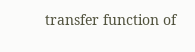transfer function of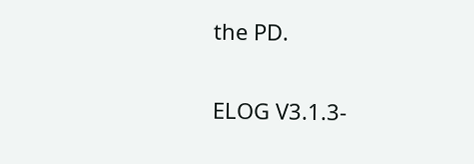the PD.


ELOG V3.1.3-